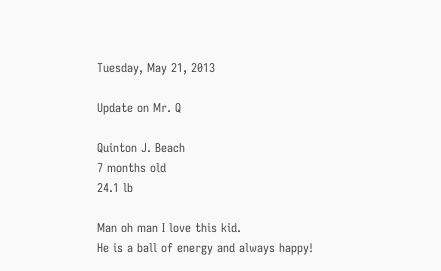Tuesday, May 21, 2013

Update on Mr. Q

Quinton J. Beach
7 months old
24.1 lb

Man oh man I love this kid.
He is a ball of energy and always happy!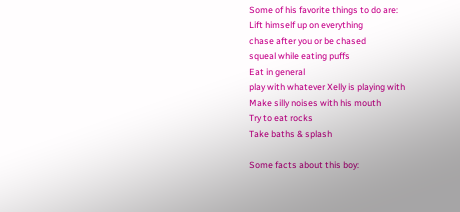Some of his favorite things to do are:
Lift himself up on everything
chase after you or be chased
squeal while eating puffs
Eat in general
play with whatever Xelly is playing with
Make silly noises with his mouth
Try to eat rocks
Take baths & splash

Some facts about this boy: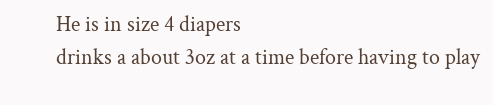He is in size 4 diapers
drinks a about 3oz at a time before having to play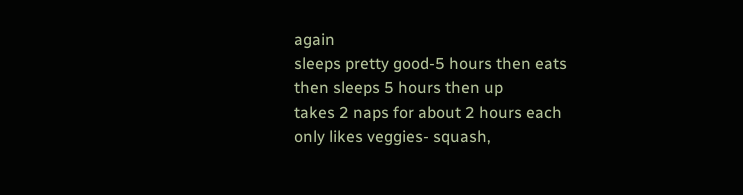again
sleeps pretty good-5 hours then eats then sleeps 5 hours then up
takes 2 naps for about 2 hours each
only likes veggies- squash,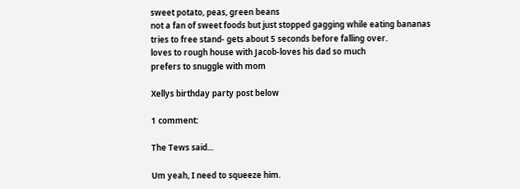sweet potato, peas, green beans
not a fan of sweet foods but just stopped gagging while eating bananas
tries to free stand- gets about 5 seconds before falling over.
loves to rough house with Jacob-loves his dad so much
prefers to snuggle with mom

Xellys birthday party post below

1 comment:

The Tews said...

Um yeah, I need to squeeze him.